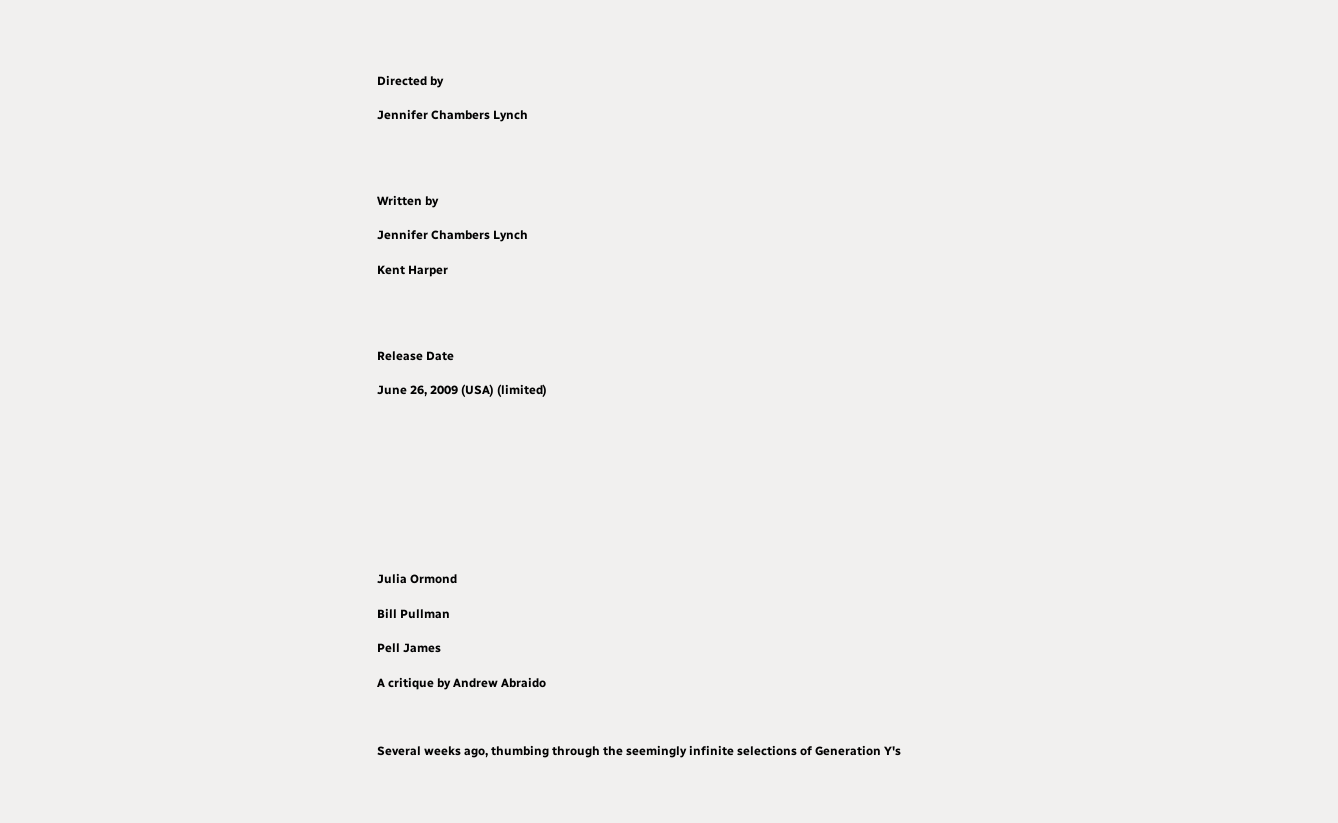Directed by

Jennifer Chambers Lynch




Written by

Jennifer Chambers Lynch

Kent Harper




Release Date

June 26, 2009 (USA) (limited)










Julia Ormond

Bill Pullman

Pell James

A critique by Andrew Abraido



Several weeks ago, thumbing through the seemingly infinite selections of Generation Y's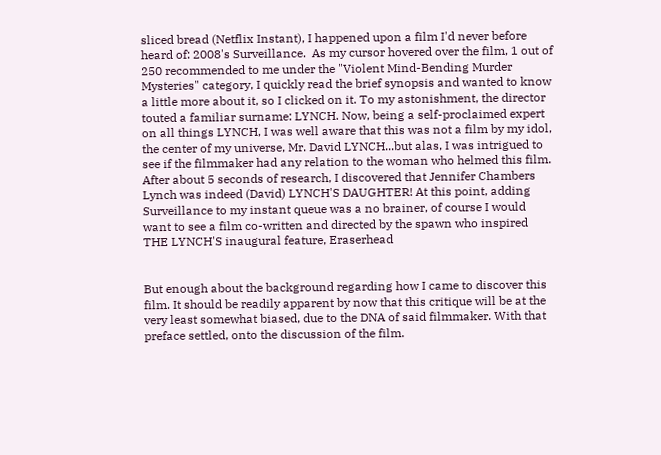sliced bread (Netflix Instant), I happened upon a film I'd never before heard of: 2008's Surveillance.  As my cursor hovered over the film, 1 out of 250 recommended to me under the "Violent Mind-Bending Murder Mysteries" category, I quickly read the brief synopsis and wanted to know a little more about it, so I clicked on it. To my astonishment, the director touted a familiar surname: LYNCH. Now, being a self-proclaimed expert on all things LYNCH, I was well aware that this was not a film by my idol, the center of my universe, Mr. David LYNCH...but alas, I was intrigued to see if the filmmaker had any relation to the woman who helmed this film. After about 5 seconds of research, I discovered that Jennifer Chambers Lynch was indeed (David) LYNCH'S DAUGHTER! At this point, adding Surveillance to my instant queue was a no brainer, of course I would want to see a film co-written and directed by the spawn who inspired THE LYNCH'S inaugural feature, Eraserhead


But enough about the background regarding how I came to discover this film. It should be readily apparent by now that this critique will be at the very least somewhat biased, due to the DNA of said filmmaker. With that preface settled, onto the discussion of the film.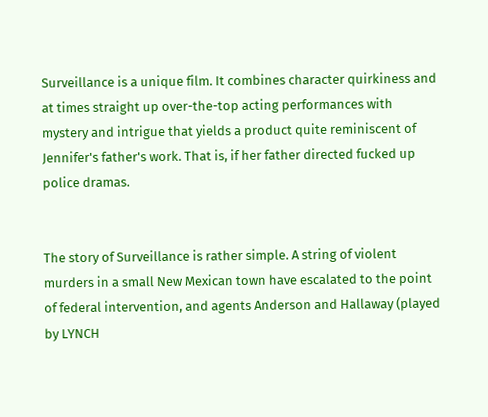Surveillance is a unique film. It combines character quirkiness and at times straight up over-the-top acting performances with mystery and intrigue that yields a product quite reminiscent of Jennifer's father's work. That is, if her father directed fucked up police dramas.


The story of Surveillance is rather simple. A string of violent murders in a small New Mexican town have escalated to the point of federal intervention, and agents Anderson and Hallaway (played by LYNCH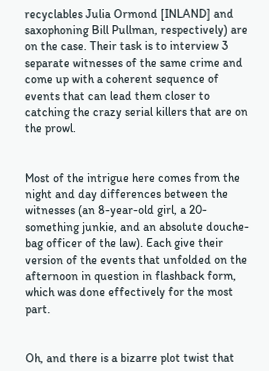recyclables Julia Ormond [INLAND] and saxophoning Bill Pullman, respectively) are on the case. Their task is to interview 3 separate witnesses of the same crime and come up with a coherent sequence of events that can lead them closer to catching the crazy serial killers that are on the prowl.


Most of the intrigue here comes from the night and day differences between the witnesses (an 8-year-old girl, a 20-something junkie, and an absolute douche-bag officer of the law). Each give their version of the events that unfolded on the afternoon in question in flashback form, which was done effectively for the most part.


Oh, and there is a bizarre plot twist that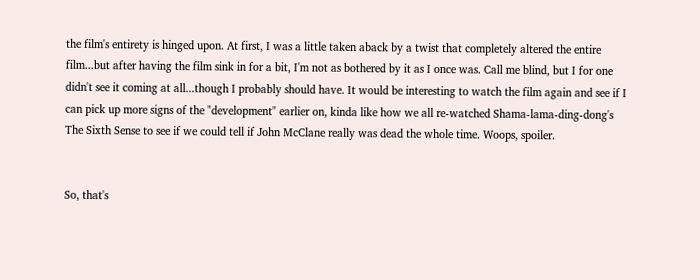the film's entirety is hinged upon. At first, I was a little taken aback by a twist that completely altered the entire film...but after having the film sink in for a bit, I'm not as bothered by it as I once was. Call me blind, but I for one didn't see it coming at all...though I probably should have. It would be interesting to watch the film again and see if I can pick up more signs of the "development" earlier on, kinda like how we all re-watched Shama-lama-ding-dong's The Sixth Sense to see if we could tell if John McClane really was dead the whole time. Woops, spoiler.


So, that's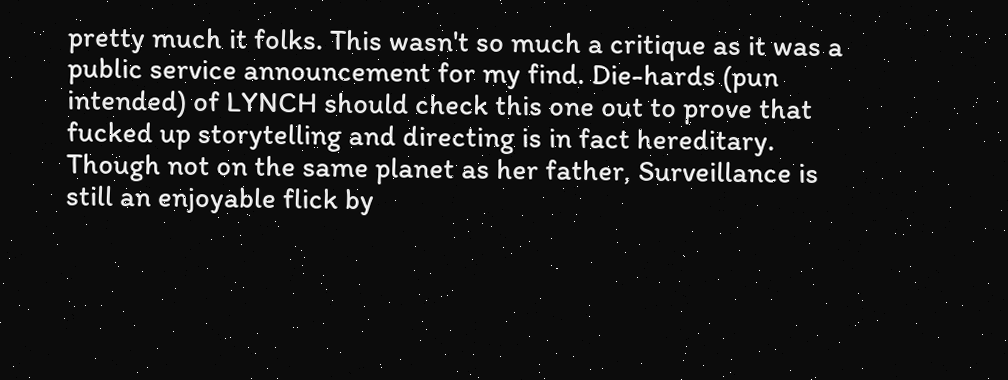pretty much it folks. This wasn't so much a critique as it was a public service announcement for my find. Die-hards (pun intended) of LYNCH should check this one out to prove that fucked up storytelling and directing is in fact hereditary. Though not on the same planet as her father, Surveillance is still an enjoyable flick by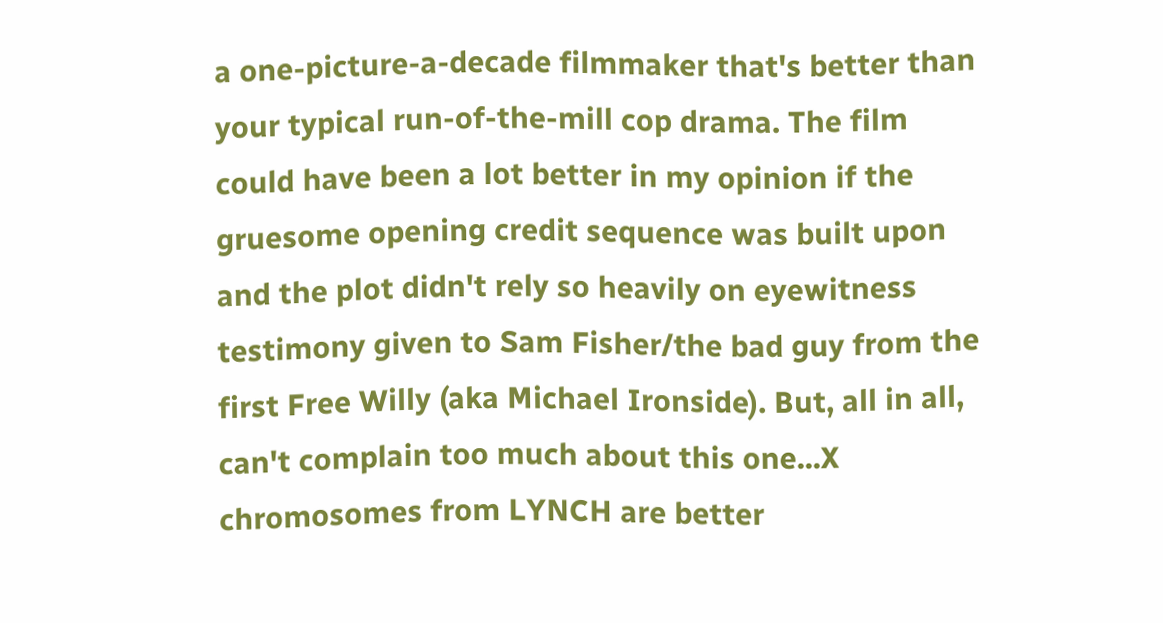a one-picture-a-decade filmmaker that's better than your typical run-of-the-mill cop drama. The film could have been a lot better in my opinion if the gruesome opening credit sequence was built upon and the plot didn't rely so heavily on eyewitness testimony given to Sam Fisher/the bad guy from the first Free Willy (aka Michael Ironside). But, all in all, can't complain too much about this one...X chromosomes from LYNCH are better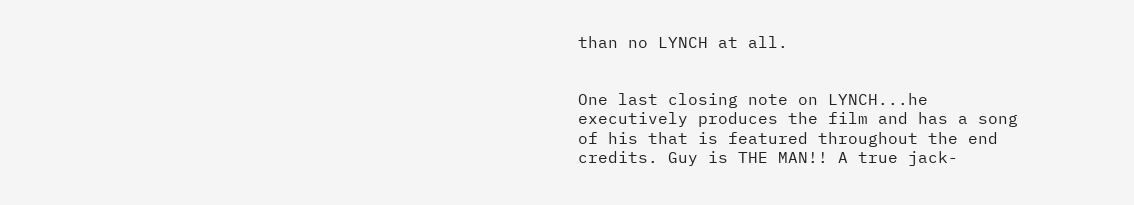than no LYNCH at all.


One last closing note on LYNCH...he executively produces the film and has a song of his that is featured throughout the end credits. Guy is THE MAN!! A true jack-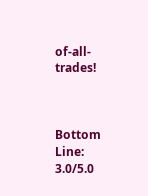of-all-trades!



Bottom Line: 3.0/5.0